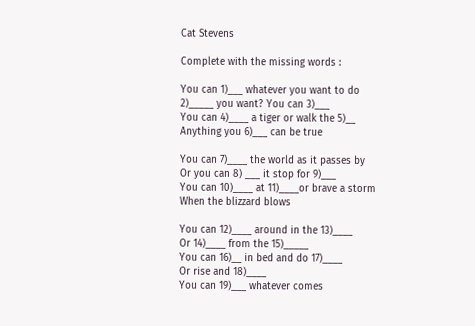Cat Stevens

Complete with the missing words :

You can 1)___ whatever you want to do
2)_____ you want? You can 3)___
You can 4)____ a tiger or walk the 5)__
Anything you 6)___ can be true

You can 7)____ the world as it passes by
Or you can 8) ___ it stop for 9)___
You can 10)____ at 11)____or brave a storm
When the blizzard blows

You can 12)____ around in the 13)____
Or 14)____ from the 15)_____
You can 16)__ in bed and do 17)____
Or rise and 18)____
You can 19)___ whatever comes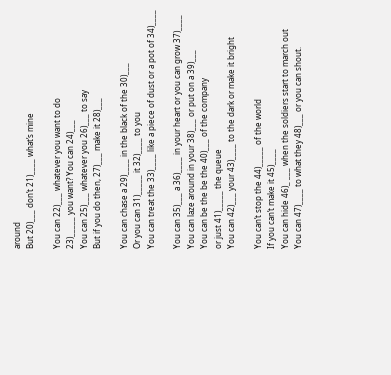around
But 20)___ don’t 21)____ what’s mine

You can 22)___ whatever you want to do
23)_____ you want? You can 24)___
You can 25)___ whatever you 26)___ to say
But if you do then, 27)___ make it 28)___

You can chase a 29)____ in the black of the 30)___
Or you can 31)_____ it 32)____ to you
You can treat the 33)____ like a piece of dust or a pot of 34)____

You can 35)___ a 36)____ in your heart or you can grow 37)____
You can laze around in your 38)___ or put on a 39)___
You can be the be the 40)___ of the company
or just 41)_____ the queue
You can 42)___ your 43)____ to the dark or make it bright

You can’t stop the 44)_____ of the world
If you can’t make it 45)____
You can hide 46)_ ___ when the soldiers start to march out
You can 47)____ to what they 48)___ or you can shout.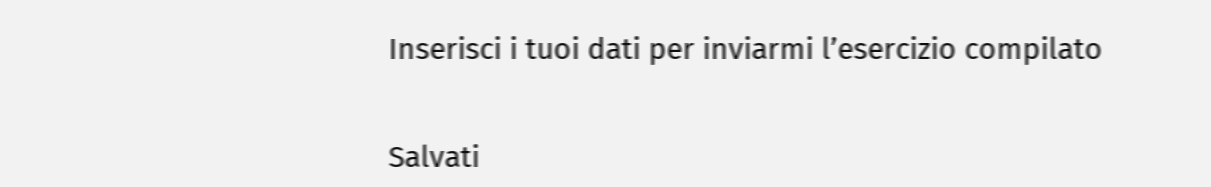Inserisci i tuoi dati per inviarmi l’esercizio compilato


Salvati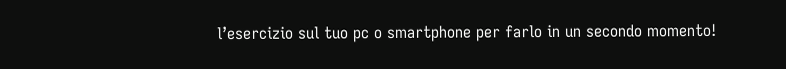l’esercizio sul tuo pc o smartphone per farlo in un secondo momento!